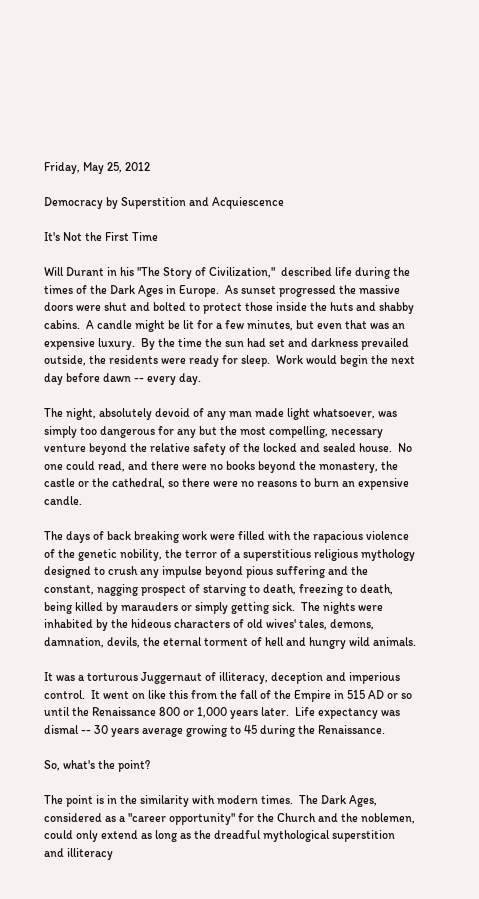Friday, May 25, 2012

Democracy by Superstition and Acquiescence

It's Not the First Time

Will Durant in his "The Story of Civilization,"  described life during the times of the Dark Ages in Europe.  As sunset progressed the massive doors were shut and bolted to protect those inside the huts and shabby cabins.  A candle might be lit for a few minutes, but even that was an expensive luxury.  By the time the sun had set and darkness prevailed outside, the residents were ready for sleep.  Work would begin the next day before dawn -- every day.

The night, absolutely devoid of any man made light whatsoever, was simply too dangerous for any but the most compelling, necessary venture beyond the relative safety of the locked and sealed house.  No one could read, and there were no books beyond the monastery, the castle or the cathedral, so there were no reasons to burn an expensive candle.

The days of back breaking work were filled with the rapacious violence of the genetic nobility, the terror of a superstitious religious mythology designed to crush any impulse beyond pious suffering and the constant, nagging prospect of starving to death, freezing to death, being killed by marauders or simply getting sick.  The nights were inhabited by the hideous characters of old wives' tales, demons, damnation, devils, the eternal torment of hell and hungry wild animals.

It was a torturous Juggernaut of illiteracy, deception and imperious control.  It went on like this from the fall of the Empire in 515 AD or so until the Renaissance 800 or 1,000 years later.  Life expectancy was dismal -- 30 years average growing to 45 during the Renaissance.

So, what's the point?

The point is in the similarity with modern times.  The Dark Ages, considered as a "career opportunity" for the Church and the noblemen, could only extend as long as the dreadful mythological superstition and illiteracy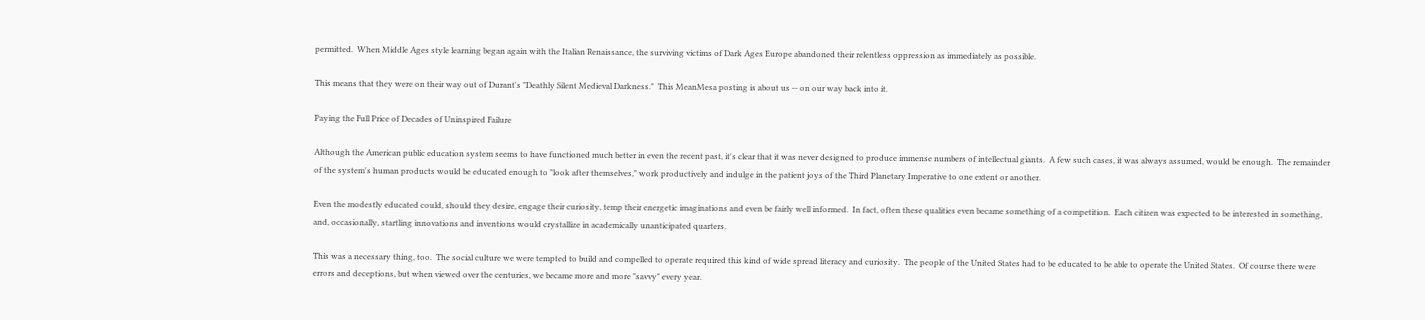permitted.  When Middle Ages style learning began again with the Italian Renaissance, the surviving victims of Dark Ages Europe abandoned their relentless oppression as immediately as possible.

This means that they were on their way out of Durant's "Deathly Silent Medieval Darkness."  This MeanMesa posting is about us -- on our way back into it.

Paying the Full Price of Decades of Uninspired Failure

Although the American public education system seems to have functioned much better in even the recent past, it's clear that it was never designed to produce immense numbers of intellectual giants.  A few such cases, it was always assumed, would be enough.  The remainder of the system's human products would be educated enough to "look after themselves," work productively and indulge in the patient joys of the Third Planetary Imperative to one extent or another.

Even the modestly educated could, should they desire, engage their curiosity, temp their energetic imaginations and even be fairly well informed.  In fact, often these qualities even became something of a competition.  Each citizen was expected to be interested in something, and, occasionally, startling innovations and inventions would crystallize in academically unanticipated quarters.

This was a necessary thing, too.  The social culture we were tempted to build and compelled to operate required this kind of wide spread literacy and curiosity.  The people of the United States had to be educated to be able to operate the United States.  Of course there were errors and deceptions, but when viewed over the centuries, we became more and more "savvy" every year.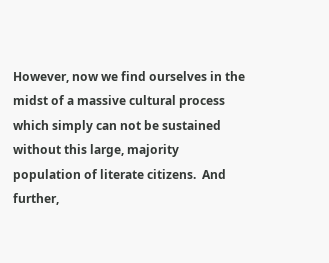However, now we find ourselves in the midst of a massive cultural process which simply can not be sustained without this large, majority population of literate citizens.  And further,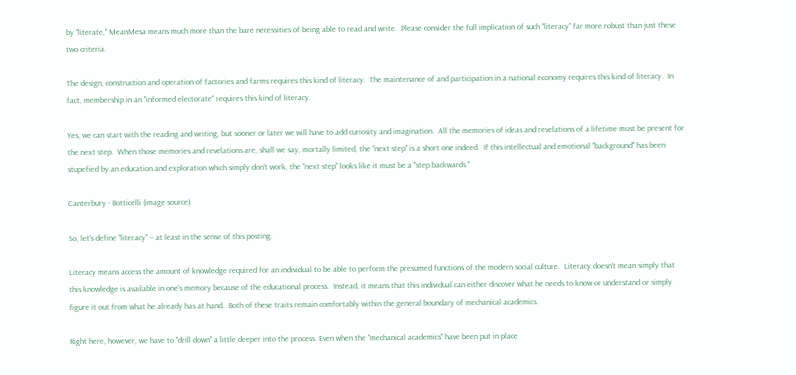by "literate," MeanMesa means much more than the bare necessities of being able to read and write.  Please consider the full implication of such "literacy" far more robust than just these two criteria.

The design, construction and operation of factories and farms requires this kind of literacy.  The maintenance of and participation in a national economy requires this kind of literacy.  In fact, membership in an "informed electorate" requires this kind of literacy.

Yes, we can start with the reading and writing, but sooner or later we will have to add curiosity and imagination.  All the memories of ideas and revelations of a lifetime must be present for the next step.  When those memories and revelations are, shall we say, mortally limited, the "next step" is a short one indeed.  If this intellectual and emotional "background" has been stupefied by an education and exploration which simply don't work, the "next step" looks like it must be a "step backwards."

Canterbury - Botticelli (image source)

So, let's define "literacy" -- at least in the sense of this posting.

Literacy means access the amount of knowledge required for an individual to be able to perform the presumed functions of the modern social culture.  Literacy doesn't mean simply that this knowledge is available in one's memory because of the educational process.  Instead, it means that this individual can either discover what he needs to know or understand or simply figure it out from what he already has at hand.  Both of these traits remain comfortably within the general boundary of mechanical academics.

Right here, however, we have to "drill down" a little deeper into the process. Even when the "mechanical academics" have been put in place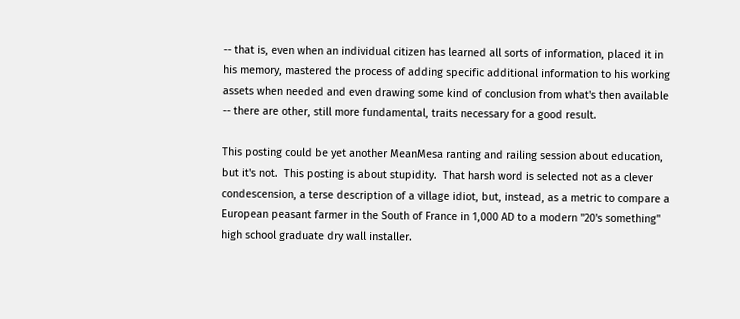-- that is, even when an individual citizen has learned all sorts of information, placed it in his memory, mastered the process of adding specific additional information to his working assets when needed and even drawing some kind of conclusion from what's then available -- there are other, still more fundamental, traits necessary for a good result.

This posting could be yet another MeanMesa ranting and railing session about education, but it's not.  This posting is about stupidity.  That harsh word is selected not as a clever condescension, a terse description of a village idiot, but, instead, as a metric to compare a European peasant farmer in the South of France in 1,000 AD to a modern "20's something" high school graduate dry wall installer.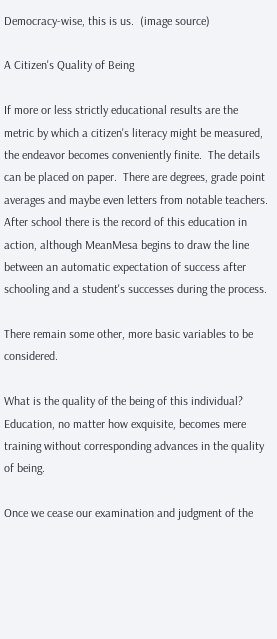Democracy-wise, this is us.  (image source)

A Citizen's Quality of Being

If more or less strictly educational results are the metric by which a citizen's literacy might be measured, the endeavor becomes conveniently finite.  The details can be placed on paper.  There are degrees, grade point averages and maybe even letters from notable teachers.  After school there is the record of this education in action, although MeanMesa begins to draw the line between an automatic expectation of success after schooling and a student's successes during the process.

There remain some other, more basic variables to be considered.

What is the quality of the being of this individual?  Education, no matter how exquisite, becomes mere training without corresponding advances in the quality of being.

Once we cease our examination and judgment of the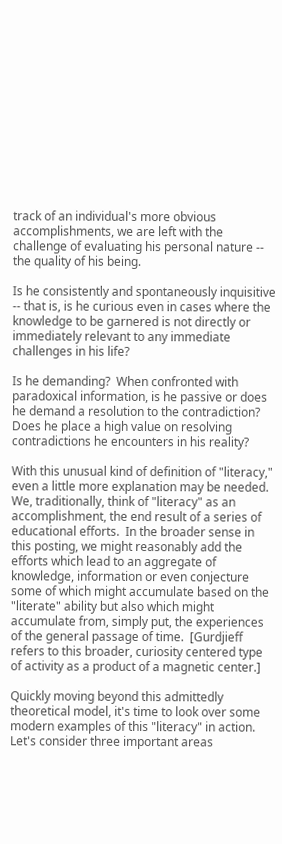track of an individual's more obvious accomplishments, we are left with the challenge of evaluating his personal nature -- the quality of his being.

Is he consistently and spontaneously inquisitive -- that is, is he curious even in cases where the knowledge to be garnered is not directly or immediately relevant to any immediate challenges in his life?

Is he demanding?  When confronted with paradoxical information, is he passive or does he demand a resolution to the contradiction?  Does he place a high value on resolving contradictions he encounters in his reality?

With this unusual kind of definition of "literacy," even a little more explanation may be needed.  We, traditionally, think of "literacy" as an accomplishment, the end result of a series of educational efforts.  In the broader sense in this posting, we might reasonably add the efforts which lead to an aggregate of knowledge, information or even conjecture some of which might accumulate based on the "literate" ability but also which might accumulate from, simply put, the experiences of the general passage of time.  [Gurdjieff refers to this broader, curiosity centered type of activity as a product of a magnetic center.]

Quickly moving beyond this admittedly theoretical model, it's time to look over some modern examples of this "literacy" in action.  Let's consider three important areas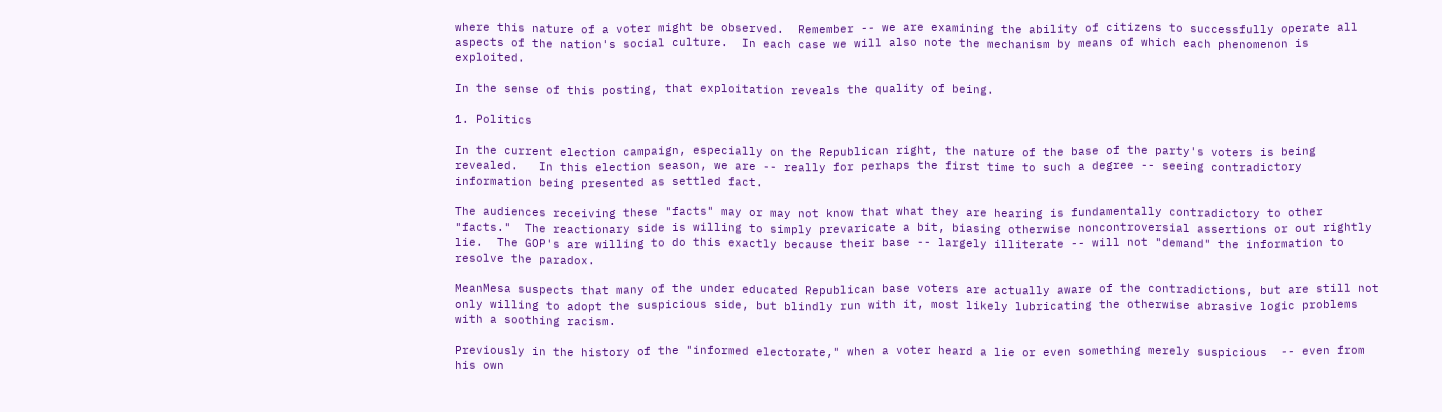where this nature of a voter might be observed.  Remember -- we are examining the ability of citizens to successfully operate all aspects of the nation's social culture.  In each case we will also note the mechanism by means of which each phenomenon is exploited.

In the sense of this posting, that exploitation reveals the quality of being.

1. Politics

In the current election campaign, especially on the Republican right, the nature of the base of the party's voters is being revealed.   In this election season, we are -- really for perhaps the first time to such a degree -- seeing contradictory information being presented as settled fact.

The audiences receiving these "facts" may or may not know that what they are hearing is fundamentally contradictory to other "facts."  The reactionary side is willing to simply prevaricate a bit, biasing otherwise noncontroversial assertions or out rightly lie.  The GOP's are willing to do this exactly because their base -- largely illiterate -- will not "demand" the information to resolve the paradox.

MeanMesa suspects that many of the under educated Republican base voters are actually aware of the contradictions, but are still not only willing to adopt the suspicious side, but blindly run with it, most likely lubricating the otherwise abrasive logic problems with a soothing racism.

Previously in the history of the "informed electorate," when a voter heard a lie or even something merely suspicious  -- even from his own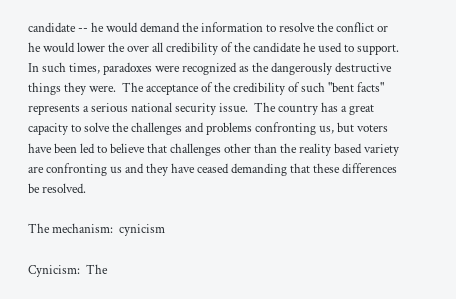candidate -- he would demand the information to resolve the conflict or he would lower the over all credibility of the candidate he used to support.  In such times, paradoxes were recognized as the dangerously destructive things they were.  The acceptance of the credibility of such "bent facts" represents a serious national security issue.  The country has a great capacity to solve the challenges and problems confronting us, but voters have been led to believe that challenges other than the reality based variety are confronting us and they have ceased demanding that these differences be resolved.

The mechanism:  cynicism

Cynicism:  The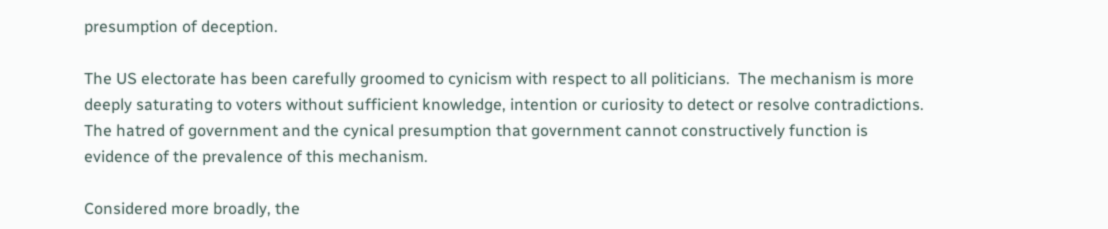presumption of deception.

The US electorate has been carefully groomed to cynicism with respect to all politicians.  The mechanism is more deeply saturating to voters without sufficient knowledge, intention or curiosity to detect or resolve contradictions.  The hatred of government and the cynical presumption that government cannot constructively function is evidence of the prevalence of this mechanism.

Considered more broadly, the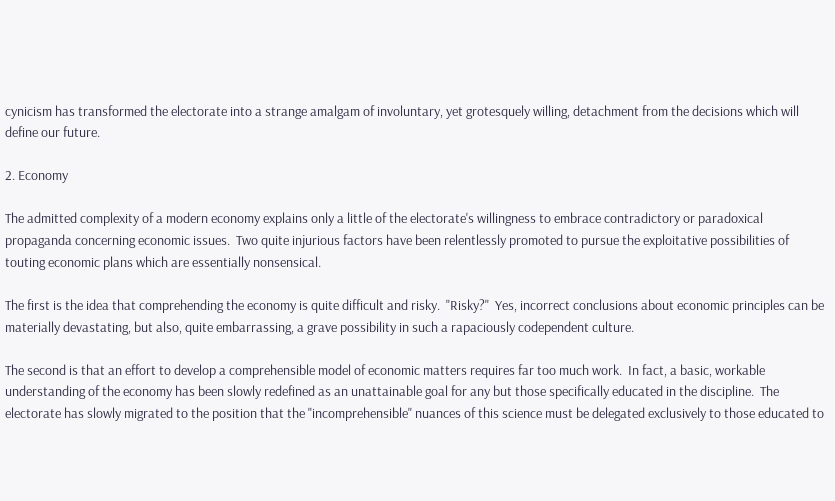cynicism has transformed the electorate into a strange amalgam of involuntary, yet grotesquely willing, detachment from the decisions which will define our future.

2. Economy

The admitted complexity of a modern economy explains only a little of the electorate's willingness to embrace contradictory or paradoxical propaganda concerning economic issues.  Two quite injurious factors have been relentlessly promoted to pursue the exploitative possibilities of touting economic plans which are essentially nonsensical.

The first is the idea that comprehending the economy is quite difficult and risky.  "Risky?"  Yes, incorrect conclusions about economic principles can be materially devastating, but also, quite embarrassing, a grave possibility in such a rapaciously codependent culture.

The second is that an effort to develop a comprehensible model of economic matters requires far too much work.  In fact, a basic, workable understanding of the economy has been slowly redefined as an unattainable goal for any but those specifically educated in the discipline.  The electorate has slowly migrated to the position that the "incomprehensible" nuances of this science must be delegated exclusively to those educated to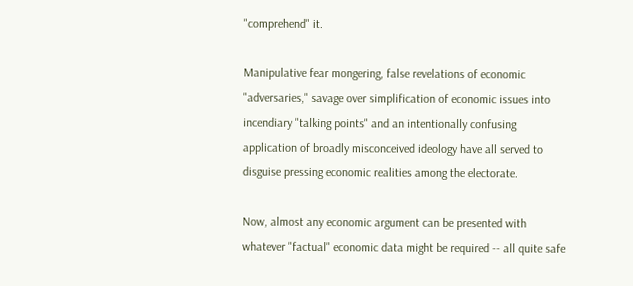"comprehend" it.

Manipulative fear mongering, false revelations of economic "adversaries," savage over simplification of economic issues into incendiary "talking points" and an intentionally confusing application of broadly misconceived ideology have all served to disguise pressing economic realities among the electorate.

Now, almost any economic argument can be presented with whatever "factual" economic data might be required -- all quite safe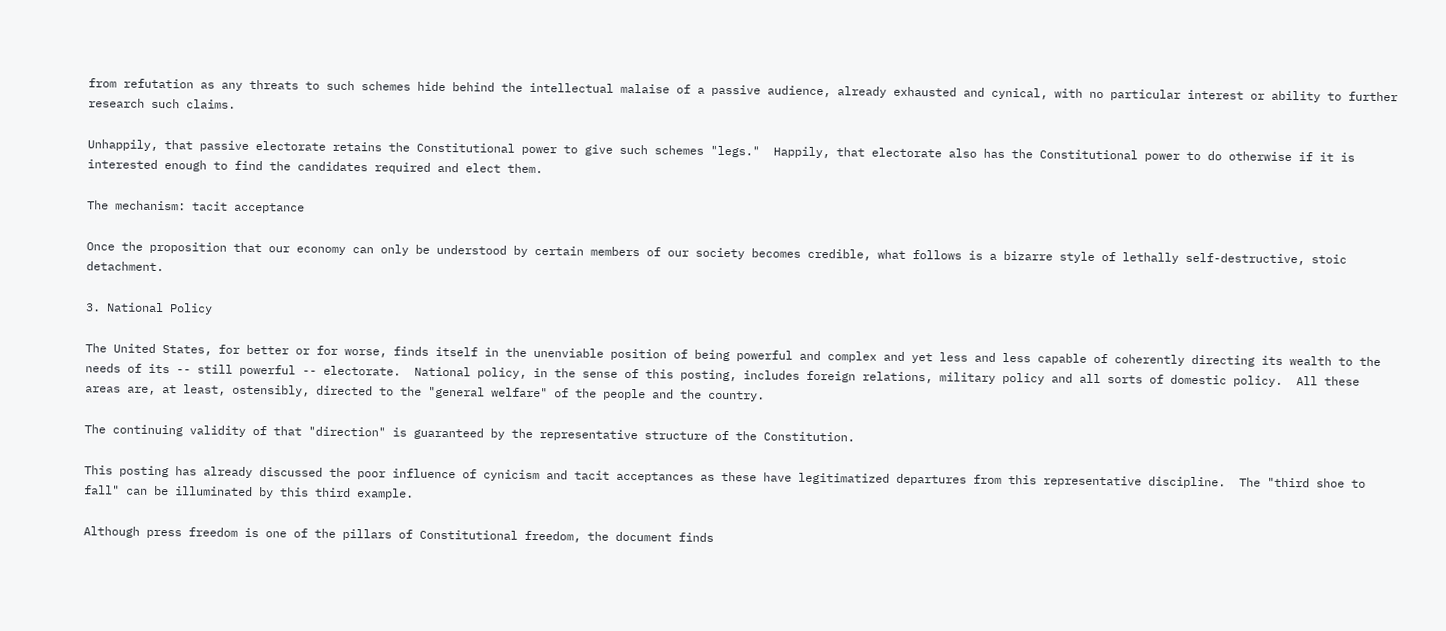from refutation as any threats to such schemes hide behind the intellectual malaise of a passive audience, already exhausted and cynical, with no particular interest or ability to further research such claims.

Unhappily, that passive electorate retains the Constitutional power to give such schemes "legs."  Happily, that electorate also has the Constitutional power to do otherwise if it is interested enough to find the candidates required and elect them.

The mechanism: tacit acceptance

Once the proposition that our economy can only be understood by certain members of our society becomes credible, what follows is a bizarre style of lethally self-destructive, stoic detachment.

3. National Policy

The United States, for better or for worse, finds itself in the unenviable position of being powerful and complex and yet less and less capable of coherently directing its wealth to the needs of its -- still powerful -- electorate.  National policy, in the sense of this posting, includes foreign relations, military policy and all sorts of domestic policy.  All these areas are, at least, ostensibly, directed to the "general welfare" of the people and the country.

The continuing validity of that "direction" is guaranteed by the representative structure of the Constitution.

This posting has already discussed the poor influence of cynicism and tacit acceptances as these have legitimatized departures from this representative discipline.  The "third shoe to fall" can be illuminated by this third example.

Although press freedom is one of the pillars of Constitutional freedom, the document finds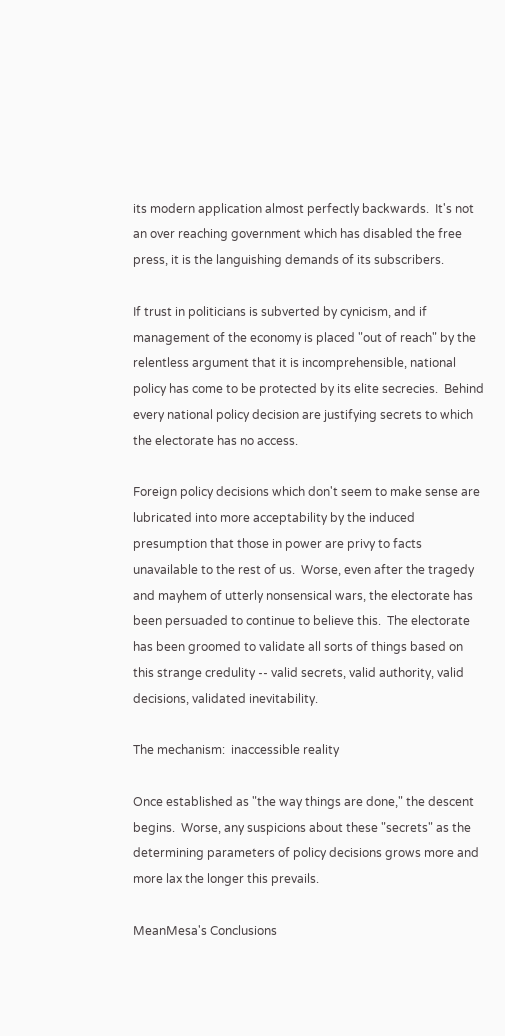its modern application almost perfectly backwards.  It's not an over reaching government which has disabled the free press, it is the languishing demands of its subscribers.

If trust in politicians is subverted by cynicism, and if management of the economy is placed "out of reach" by the relentless argument that it is incomprehensible, national policy has come to be protected by its elite secrecies.  Behind every national policy decision are justifying secrets to which the electorate has no access.

Foreign policy decisions which don't seem to make sense are lubricated into more acceptability by the induced presumption that those in power are privy to facts unavailable to the rest of us.  Worse, even after the tragedy and mayhem of utterly nonsensical wars, the electorate has been persuaded to continue to believe this.  The electorate has been groomed to validate all sorts of things based on this strange credulity -- valid secrets, valid authority, valid decisions, validated inevitability.

The mechanism:  inaccessible reality

Once established as "the way things are done," the descent begins.  Worse, any suspicions about these "secrets" as the determining parameters of policy decisions grows more and more lax the longer this prevails.

MeanMesa's Conclusions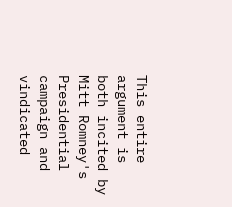This entire argument is both incited by Mitt Romney's Presidential campaign and vindicated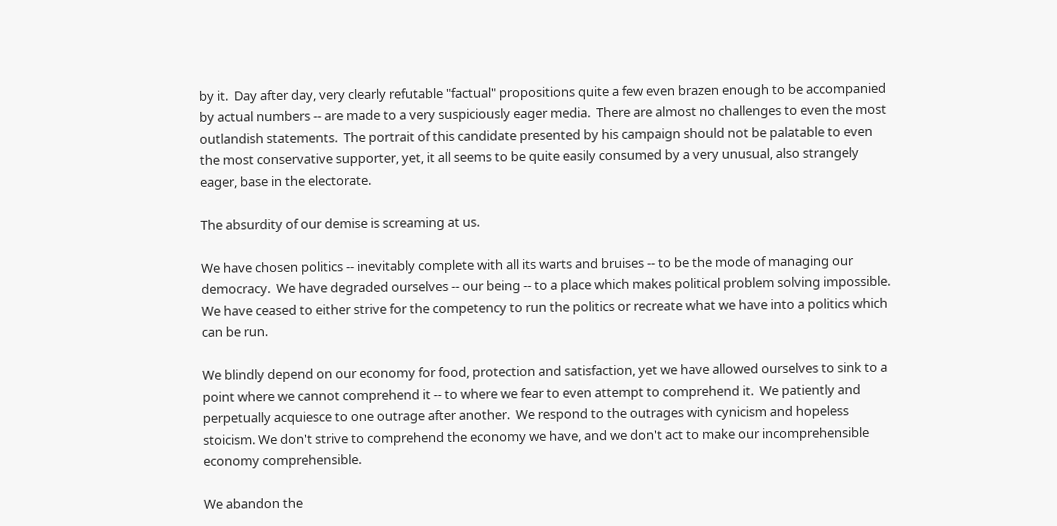by it.  Day after day, very clearly refutable "factual" propositions quite a few even brazen enough to be accompanied by actual numbers -- are made to a very suspiciously eager media.  There are almost no challenges to even the most outlandish statements.  The portrait of this candidate presented by his campaign should not be palatable to even the most conservative supporter, yet, it all seems to be quite easily consumed by a very unusual, also strangely eager, base in the electorate.

The absurdity of our demise is screaming at us.

We have chosen politics -- inevitably complete with all its warts and bruises -- to be the mode of managing our democracy.  We have degraded ourselves -- our being -- to a place which makes political problem solving impossible.  We have ceased to either strive for the competency to run the politics or recreate what we have into a politics which can be run.

We blindly depend on our economy for food, protection and satisfaction, yet we have allowed ourselves to sink to a point where we cannot comprehend it -- to where we fear to even attempt to comprehend it.  We patiently and perpetually acquiesce to one outrage after another.  We respond to the outrages with cynicism and hopeless stoicism. We don't strive to comprehend the economy we have, and we don't act to make our incomprehensible economy comprehensible.

We abandon the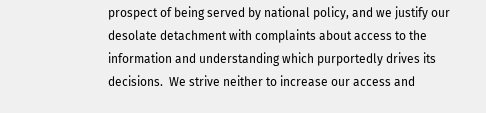prospect of being served by national policy, and we justify our desolate detachment with complaints about access to the information and understanding which purportedly drives its decisions.  We strive neither to increase our access and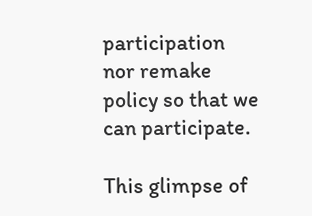participation nor remake policy so that we can participate.

This glimpse of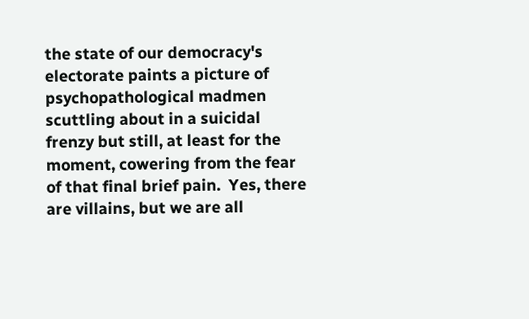the state of our democracy's electorate paints a picture of psychopathological madmen scuttling about in a suicidal frenzy but still, at least for the moment, cowering from the fear of that final brief pain.  Yes, there are villains, but we are all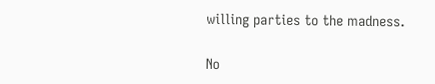willing parties to the madness.

No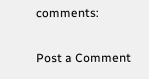comments:

Post a Comment